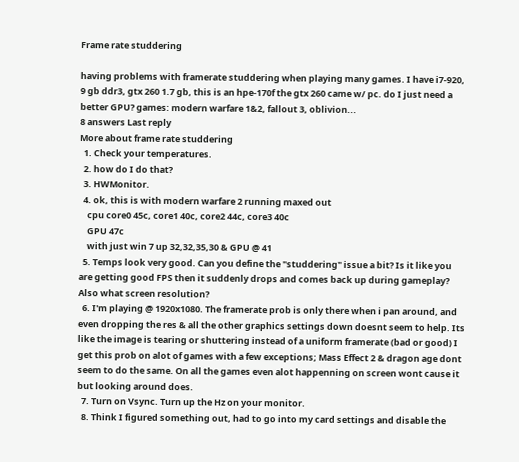Frame rate studdering

having problems with framerate studdering when playing many games. I have i7-920, 9 gb ddr3, gtx 260 1.7 gb, this is an hpe-170f the gtx 260 came w/ pc. do I just need a better GPU? games: modern warfare 1&2, fallout 3, oblivion...
8 answers Last reply
More about frame rate studdering
  1. Check your temperatures.
  2. how do I do that?
  3. HWMonitor.
  4. ok, this is with modern warfare 2 running maxed out
    cpu core0 45c, core1 40c, core2 44c, core3 40c
    GPU 47c
    with just win 7 up 32,32,35,30 & GPU @ 41
  5. Temps look very good. Can you define the "studdering" issue a bit? Is it like you are getting good FPS then it suddenly drops and comes back up during gameplay? Also what screen resolution?
  6. I'm playing @ 1920x1080. The framerate prob is only there when i pan around, and even dropping the res & all the other graphics settings down doesnt seem to help. Its like the image is tearing or shuttering instead of a uniform framerate (bad or good) I get this prob on alot of games with a few exceptions; Mass Effect 2 & dragon age dont seem to do the same. On all the games even alot happenning on screen wont cause it but looking around does.
  7. Turn on Vsync. Turn up the Hz on your monitor.
  8. Think I figured something out, had to go into my card settings and disable the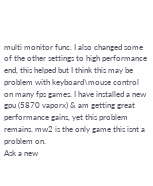multi monitor func. I also changed some of the other settings to high performance end, this helped but I think this may be problem with keyboard\mouse control on many fps games. I have installed a new gpu (5870 vaporx) & am getting great performance gains, yet this problem remains. mw2 is the only game this isnt a problem on.
Ask a new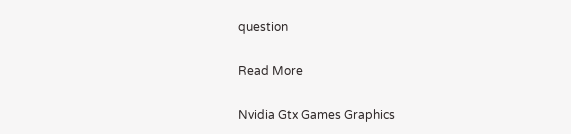question

Read More

Nvidia Gtx Games Graphics